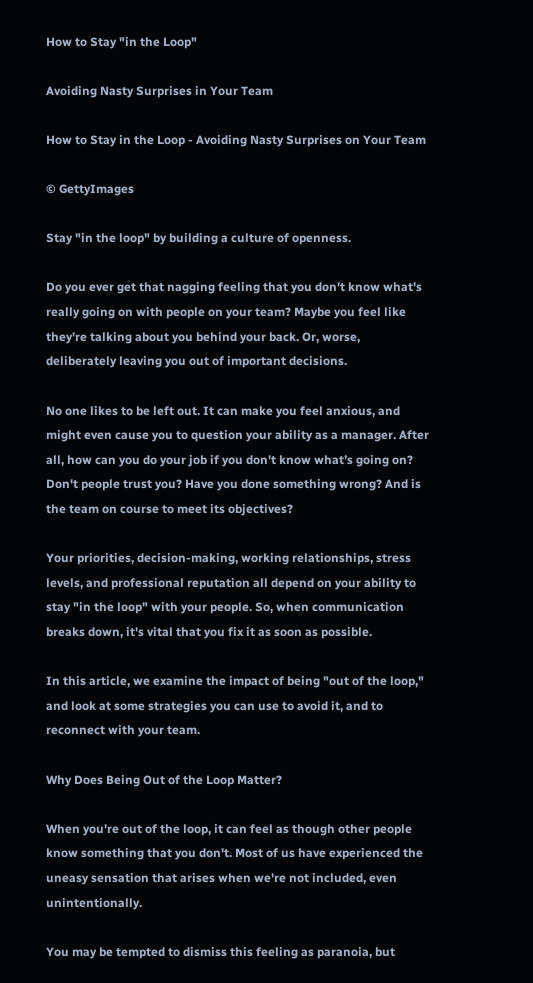How to Stay "in the Loop"

Avoiding Nasty Surprises in Your Team

How to Stay in the Loop - Avoiding Nasty Surprises on Your Team

© GettyImages

Stay "in the loop" by building a culture of openness.

Do you ever get that nagging feeling that you don't know what's really going on with people on your team? Maybe you feel like they're talking about you behind your back. Or, worse, deliberately leaving you out of important decisions.

No one likes to be left out. It can make you feel anxious, and might even cause you to question your ability as a manager. After all, how can you do your job if you don't know what’s going on? Don't people trust you? Have you done something wrong? And is the team on course to meet its objectives?

Your priorities, decision-making, working relationships, stress levels, and professional reputation all depend on your ability to stay "in the loop" with your people. So, when communication breaks down, it's vital that you fix it as soon as possible.

In this article, we examine the impact of being "out of the loop," and look at some strategies you can use to avoid it, and to reconnect with your team.

Why Does Being Out of the Loop Matter?

When you're out of the loop, it can feel as though other people know something that you don't. Most of us have experienced the uneasy sensation that arises when we're not included, even unintentionally.

You may be tempted to dismiss this feeling as paranoia, but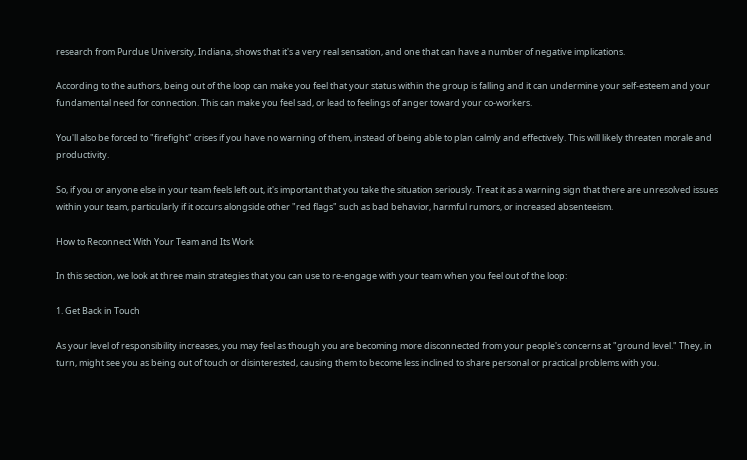research from Purdue University, Indiana, shows that it's a very real sensation, and one that can have a number of negative implications.

According to the authors, being out of the loop can make you feel that your status within the group is falling and it can undermine your self-esteem and your fundamental need for connection. This can make you feel sad, or lead to feelings of anger toward your co-workers.

You'll also be forced to "firefight" crises if you have no warning of them, instead of being able to plan calmly and effectively. This will likely threaten morale and productivity.

So, if you or anyone else in your team feels left out, it's important that you take the situation seriously. Treat it as a warning sign that there are unresolved issues within your team, particularly if it occurs alongside other "red flags" such as bad behavior, harmful rumors, or increased absenteeism.

How to Reconnect With Your Team and Its Work

In this section, we look at three main strategies that you can use to re-engage with your team when you feel out of the loop:

1. Get Back in Touch

As your level of responsibility increases, you may feel as though you are becoming more disconnected from your people's concerns at "ground level." They, in turn, might see you as being out of touch or disinterested, causing them to become less inclined to share personal or practical problems with you.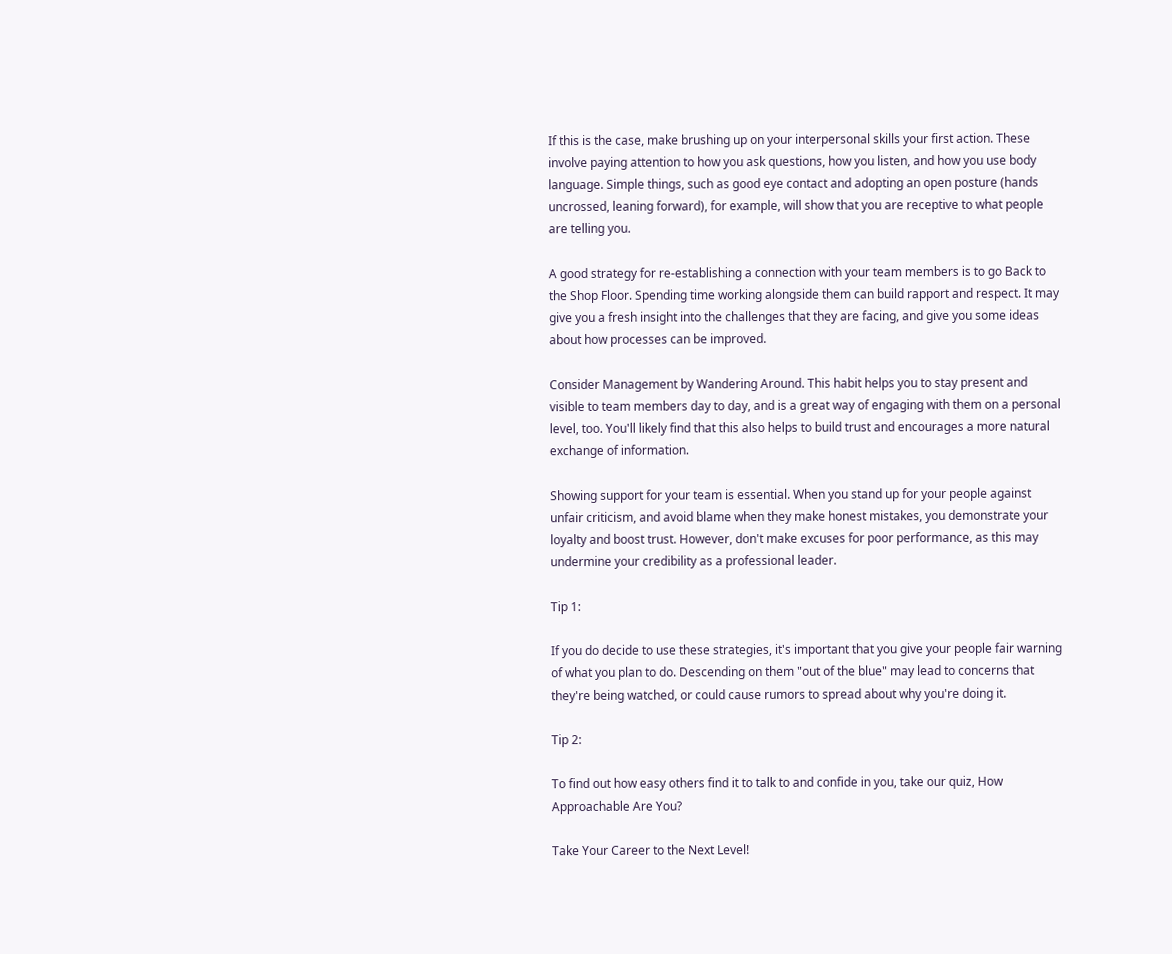If this is the case, make brushing up on your interpersonal skills your first action. These involve paying attention to how you ask questions, how you listen, and how you use body language. Simple things, such as good eye contact and adopting an open posture (hands uncrossed, leaning forward), for example, will show that you are receptive to what people are telling you.

A good strategy for re-establishing a connection with your team members is to go Back to the Shop Floor. Spending time working alongside them can build rapport and respect. It may give you a fresh insight into the challenges that they are facing, and give you some ideas about how processes can be improved.

Consider Management by Wandering Around. This habit helps you to stay present and visible to team members day to day, and is a great way of engaging with them on a personal level, too. You'll likely find that this also helps to build trust and encourages a more natural exchange of information.

Showing support for your team is essential. When you stand up for your people against unfair criticism, and avoid blame when they make honest mistakes, you demonstrate your loyalty and boost trust. However, don't make excuses for poor performance, as this may undermine your credibility as a professional leader.

Tip 1:

If you do decide to use these strategies, it's important that you give your people fair warning of what you plan to do. Descending on them "out of the blue" may lead to concerns that they're being watched, or could cause rumors to spread about why you're doing it.

Tip 2:

To find out how easy others find it to talk to and confide in you, take our quiz, How Approachable Are You?

Take Your Career to the Next Level!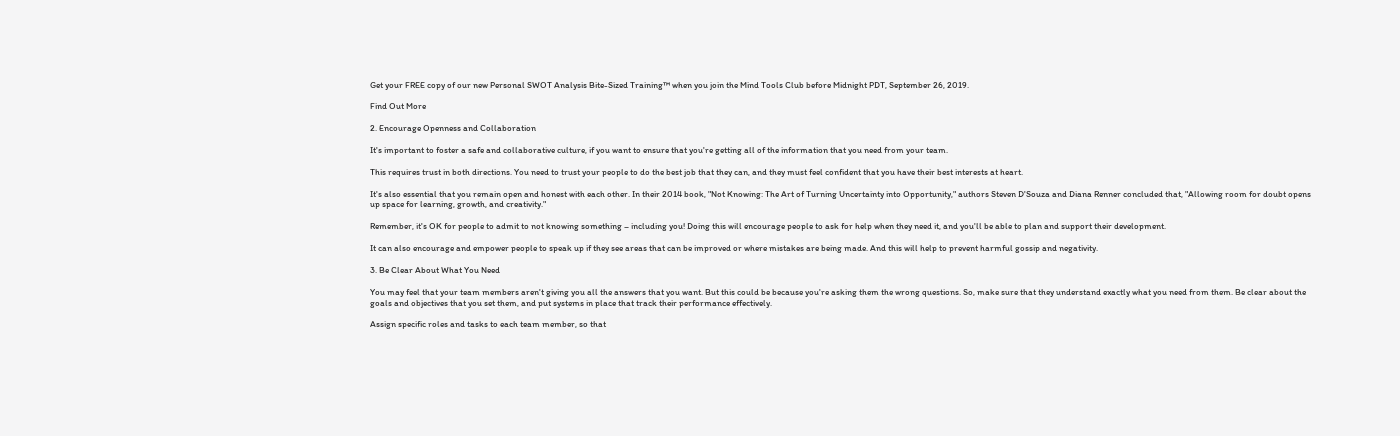Get your FREE copy of our new Personal SWOT Analysis Bite-Sized Training™ when you join the Mind Tools Club before Midnight PDT, September 26, 2019.

Find Out More

2. Encourage Openness and Collaboration

It's important to foster a safe and collaborative culture, if you want to ensure that you're getting all of the information that you need from your team.

This requires trust in both directions. You need to trust your people to do the best job that they can, and they must feel confident that you have their best interests at heart.

It's also essential that you remain open and honest with each other. In their 2014 book, "Not Knowing: The Art of Turning Uncertainty into Opportunity," authors Steven D'Souza and Diana Renner concluded that, "Allowing room for doubt opens up space for learning, growth, and creativity."

Remember, it's OK for people to admit to not knowing something – including you! Doing this will encourage people to ask for help when they need it, and you'll be able to plan and support their development.

It can also encourage and empower people to speak up if they see areas that can be improved or where mistakes are being made. And this will help to prevent harmful gossip and negativity.

3. Be Clear About What You Need

You may feel that your team members aren't giving you all the answers that you want. But this could be because you're asking them the wrong questions. So, make sure that they understand exactly what you need from them. Be clear about the goals and objectives that you set them, and put systems in place that track their performance effectively.

Assign specific roles and tasks to each team member, so that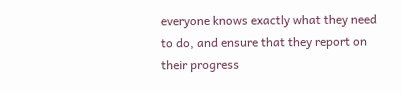everyone knows exactly what they need to do, and ensure that they report on their progress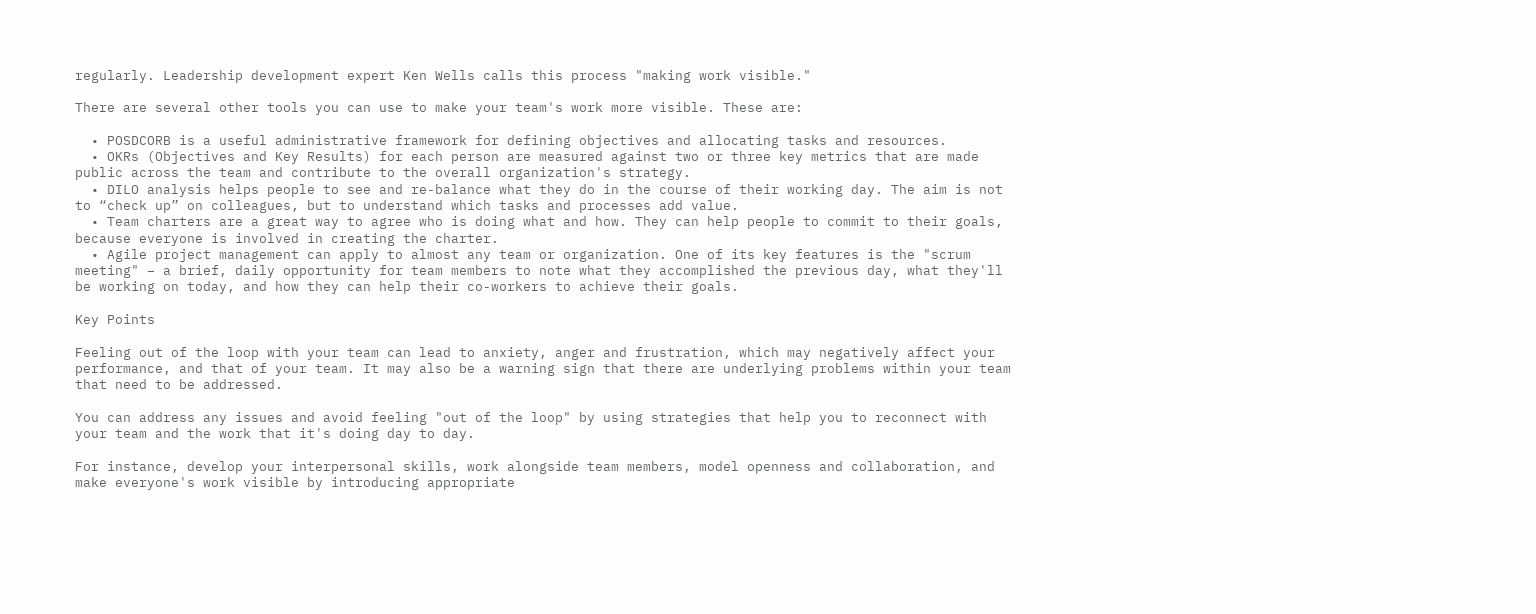regularly. Leadership development expert Ken Wells calls this process "making work visible."

There are several other tools you can use to make your team's work more visible. These are:

  • POSDCORB is a useful administrative framework for defining objectives and allocating tasks and resources.
  • OKRs (Objectives and Key Results) for each person are measured against two or three key metrics that are made public across the team and contribute to the overall organization's strategy.
  • DILO analysis helps people to see and re-balance what they do in the course of their working day. The aim is not to “check up” on colleagues, but to understand which tasks and processes add value.
  • Team charters are a great way to agree who is doing what and how. They can help people to commit to their goals, because everyone is involved in creating the charter.
  • Agile project management can apply to almost any team or organization. One of its key features is the "scrum meeting" – a brief, daily opportunity for team members to note what they accomplished the previous day, what they'll be working on today, and how they can help their co-workers to achieve their goals.

Key Points

Feeling out of the loop with your team can lead to anxiety, anger and frustration, which may negatively affect your performance, and that of your team. It may also be a warning sign that there are underlying problems within your team that need to be addressed.

You can address any issues and avoid feeling "out of the loop" by using strategies that help you to reconnect with your team and the work that it's doing day to day.

For instance, develop your interpersonal skills, work alongside team members, model openness and collaboration, and make everyone's work visible by introducing appropriate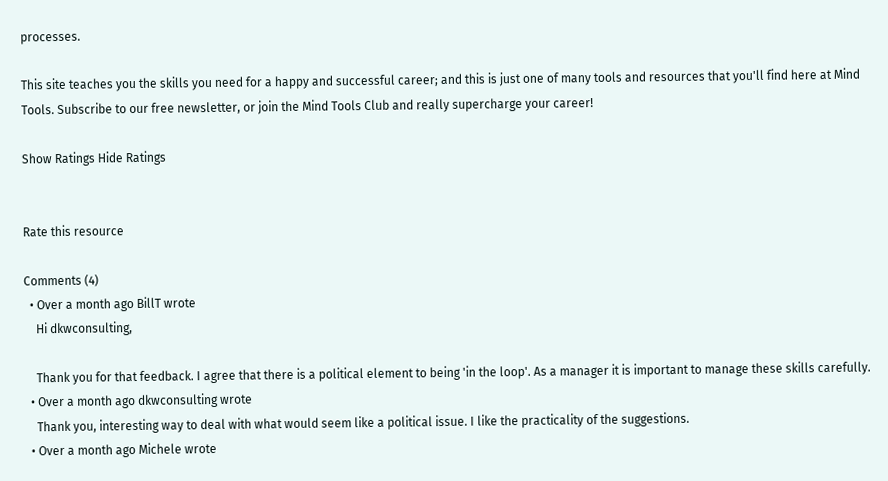processes.

This site teaches you the skills you need for a happy and successful career; and this is just one of many tools and resources that you'll find here at Mind Tools. Subscribe to our free newsletter, or join the Mind Tools Club and really supercharge your career!

Show Ratings Hide Ratings


Rate this resource

Comments (4)
  • Over a month ago BillT wrote
    Hi dkwconsulting,

    Thank you for that feedback. I agree that there is a political element to being 'in the loop'. As a manager it is important to manage these skills carefully.
  • Over a month ago dkwconsulting wrote
    Thank you, interesting way to deal with what would seem like a political issue. I like the practicality of the suggestions.
  • Over a month ago Michele wrote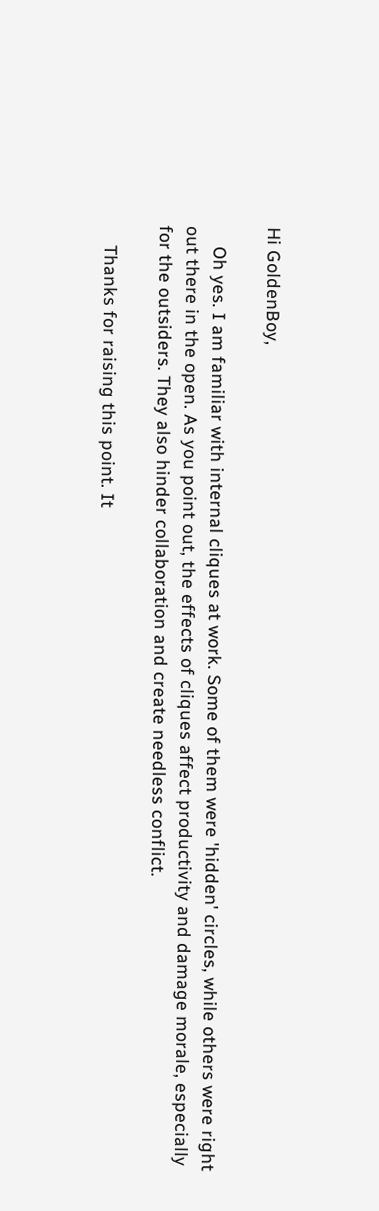Hi GoldenBoy,

    Oh yes. I am familiar with internal cliques at work. Some of them were 'hidden' circles, while others were right out there in the open. As you point out, the effects of cliques affect productivity and damage morale, especially for the outsiders. They also hinder collaboration and create needless conflict.

    Thanks for raising this point. It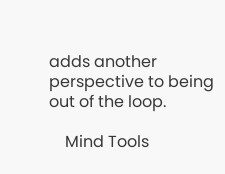adds another perspective to being out of the loop.

    Mind Tools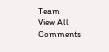Team
View All Comments